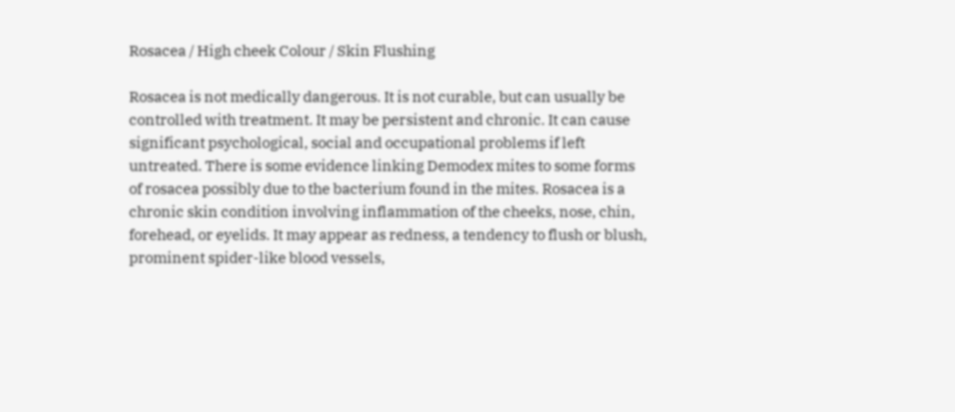Rosacea / High cheek Colour / Skin Flushing

Rosacea is not medically dangerous. It is not curable, but can usually be controlled with treatment. It may be persistent and chronic. It can cause significant psychological, social and occupational problems if left untreated. There is some evidence linking Demodex mites to some forms of rosacea possibly due to the bacterium found in the mites. Rosacea is a chronic skin condition involving inflammation of the cheeks, nose, chin, forehead, or eyelids. It may appear as redness, a tendency to flush or blush, prominent spider-like blood vessels,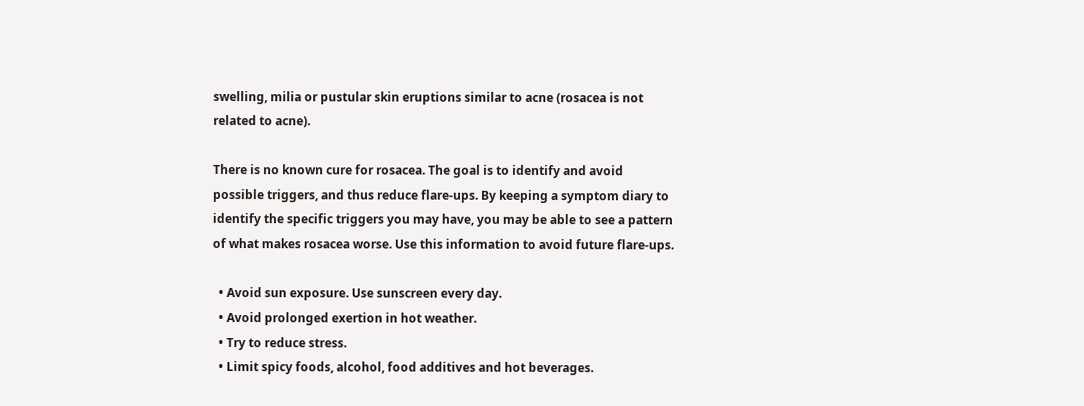swelling, milia or pustular skin eruptions similar to acne (rosacea is not related to acne).

There is no known cure for rosacea. The goal is to identify and avoid possible triggers, and thus reduce flare-ups. By keeping a symptom diary to identify the specific triggers you may have, you may be able to see a pattern of what makes rosacea worse. Use this information to avoid future flare-ups.

  • Avoid sun exposure. Use sunscreen every day.
  • Avoid prolonged exertion in hot weather.
  • Try to reduce stress.
  • Limit spicy foods, alcohol, food additives and hot beverages.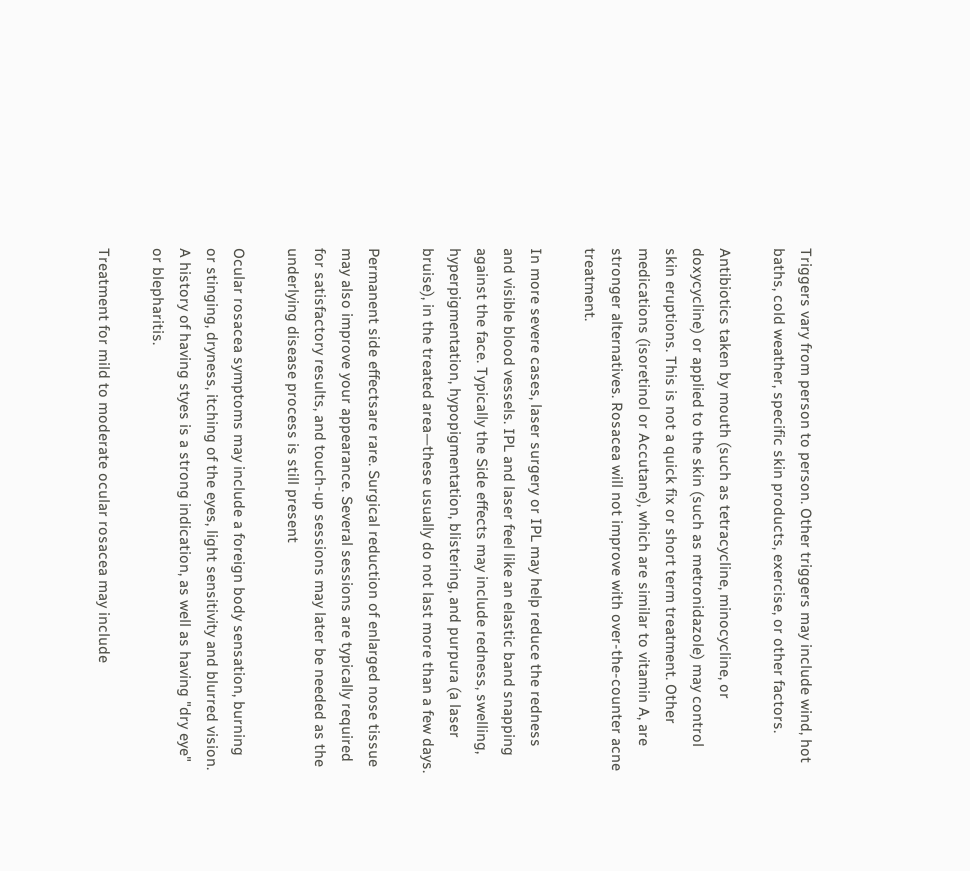Triggers vary from person to person. Other triggers may include wind, hot baths, cold weather, specific skin products, exercise, or other factors.

Antibiotics taken by mouth (such as tetracycline, minocycline, or doxycycline) or applied to the skin (such as metronidazole) may control skin eruptions. This is not a quick fix or short term treatment. Other medications (isoretinol or Accutane), which are similar to vitamin A, are stronger alternatives. Rosacea will not improve with over-the-counter acne treatment.

In more severe cases, laser surgery or IPL may help reduce the redness and visible blood vessels. IPL and laser feel like an elastic band snapping against the face. Typically the Side effects may include redness, swelling, hyperpigmentation, hypopigmentation, blistering, and purpura (a laser bruise), in the treated area—these usually do not last more than a few days.

Permanent side effectsare rare. Surgical reduction of enlarged nose tissue may also improve your appearance. Several sessions are typically required for satisfactory results, and touch-up sessions may later be needed as the underlying disease process is still present

Ocular rosacea symptoms may include a foreign body sensation, burning or stinging, dryness, itching of the eyes, light sensitivity and blurred vision. A history of having styes is a strong indication, as well as having "dry eye" or blepharitis.

Treatment for mild to moderate ocular rosacea may include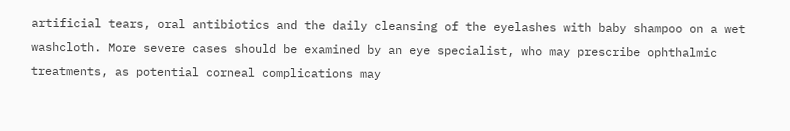artificial tears, oral antibiotics and the daily cleansing of the eyelashes with baby shampoo on a wet washcloth. More severe cases should be examined by an eye specialist, who may prescribe ophthalmic treatments, as potential corneal complications may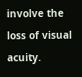involve the loss of visual acuity.